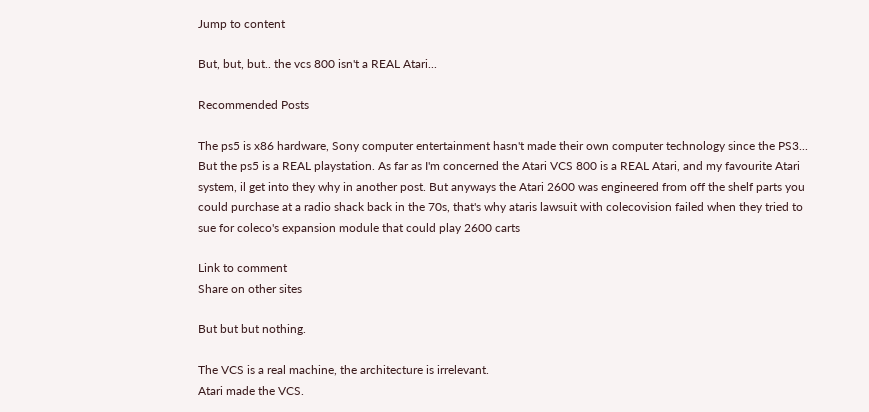Jump to content

But, but, but.. the vcs 800 isn't a REAL Atari...

Recommended Posts

The ps5 is x86 hardware, Sony computer entertainment hasn't made their own computer technology since the PS3... But the ps5 is a REAL playstation. As far as I'm concerned the Atari VCS 800 is a REAL Atari, and my favourite Atari system, il get into they why in another post. But anyways the Atari 2600 was engineered from off the shelf parts you could purchase at a radio shack back in the 70s, that's why ataris lawsuit with colecovision failed when they tried to sue for coleco's expansion module that could play 2600 carts

Link to comment
Share on other sites

But but but nothing.

The VCS is a real machine, the architecture is irrelevant.
Atari made the VCS.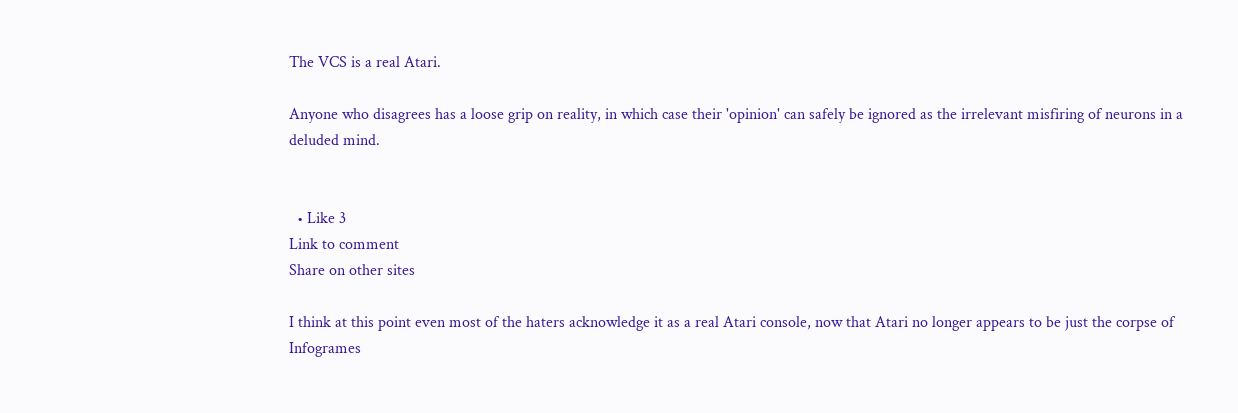The VCS is a real Atari.

Anyone who disagrees has a loose grip on reality, in which case their 'opinion' can safely be ignored as the irrelevant misfiring of neurons in a deluded mind.


  • Like 3
Link to comment
Share on other sites

I think at this point even most of the haters acknowledge it as a real Atari console, now that Atari no longer appears to be just the corpse of Infogrames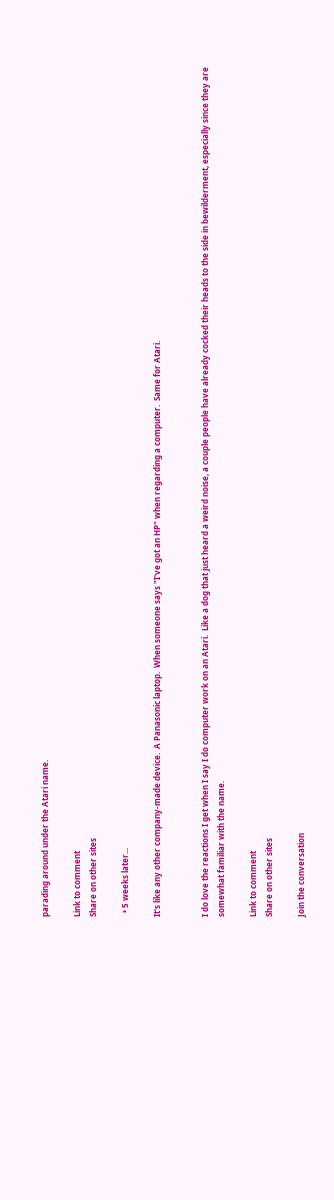parading around under the Atari name.

Link to comment
Share on other sites

  • 5 weeks later...

It's like any other company-made device.  A Panasonic laptop.  When someone says "I've got an HP" when regarding a computer.  Same for Atari.


I do love the reactions I get when I say I do computer work on an Atari.  Like a dog that just heard a weird noise, a couple people have already cocked their heads to the side in bewilderment, especially since they are somewhat familiar with the name.

Link to comment
Share on other sites

Join the conversation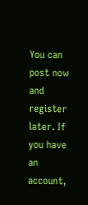You can post now and register later. If you have an account,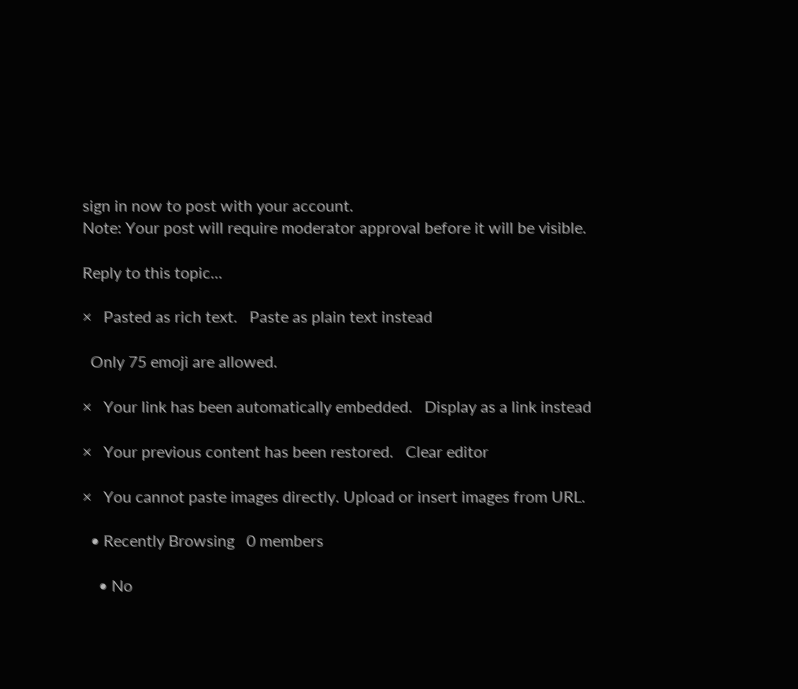sign in now to post with your account.
Note: Your post will require moderator approval before it will be visible.

Reply to this topic...

×   Pasted as rich text.   Paste as plain text instead

  Only 75 emoji are allowed.

×   Your link has been automatically embedded.   Display as a link instead

×   Your previous content has been restored.   Clear editor

×   You cannot paste images directly. Upload or insert images from URL.

  • Recently Browsing   0 members

    • No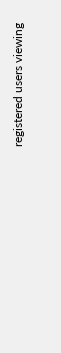registered users viewing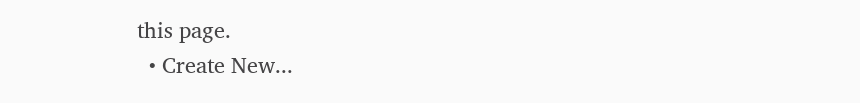this page.
  • Create New...